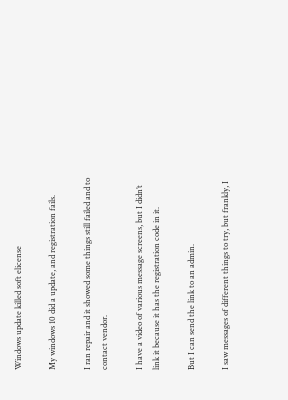Windows update killed soft elicense

My windows 10 did a update, and registration fails.

I ran repair and it showed some things still failed and to contact vendor.

I have a video of various message screens, but I didn’t link it because it has the registration code in it.

But I can send the link to an admin.

I saw messages of different things to try, but frankly, I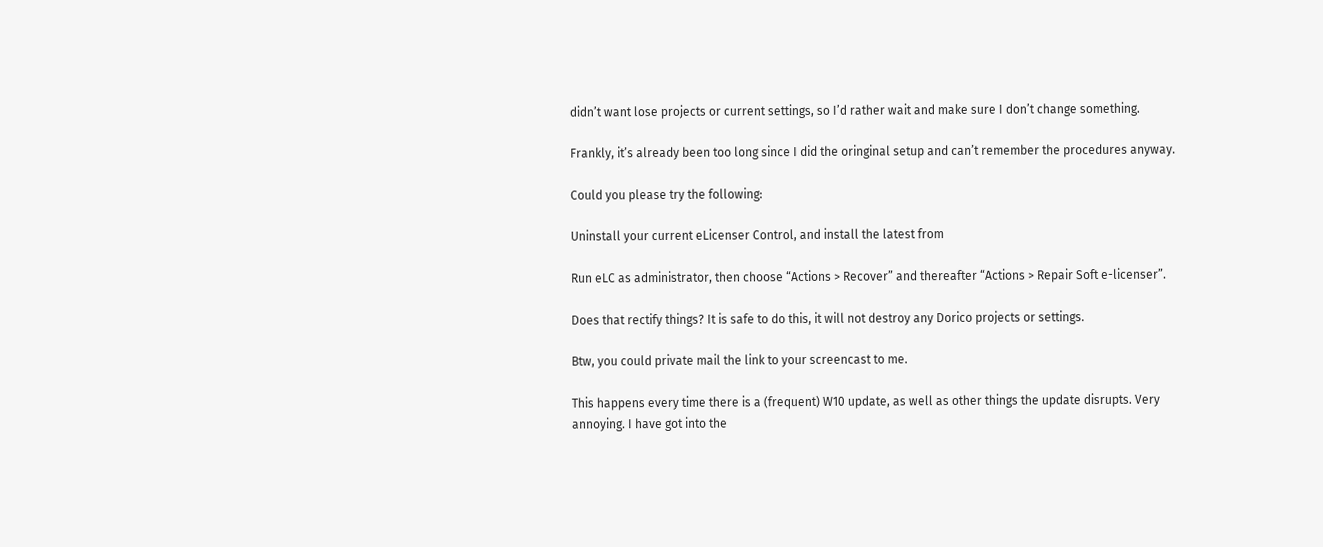didn’t want lose projects or current settings, so I’d rather wait and make sure I don’t change something.

Frankly, it’s already been too long since I did the oringinal setup and can’t remember the procedures anyway.

Could you please try the following:

Uninstall your current eLicenser Control, and install the latest from

Run eLC as administrator, then choose “Actions > Recover” and thereafter “Actions > Repair Soft e-licenser”.

Does that rectify things? It is safe to do this, it will not destroy any Dorico projects or settings.

Btw, you could private mail the link to your screencast to me.

This happens every time there is a (frequent) W10 update, as well as other things the update disrupts. Very annoying. I have got into the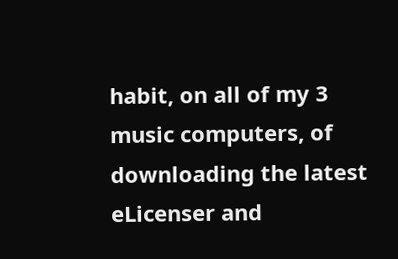habit, on all of my 3 music computers, of downloading the latest eLicenser and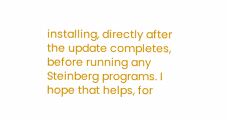installing, directly after the update completes, before running any Steinberg programs. I hope that helps, for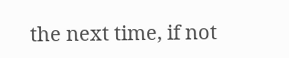the next time, if not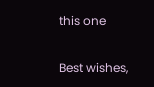this one

Best wishes,